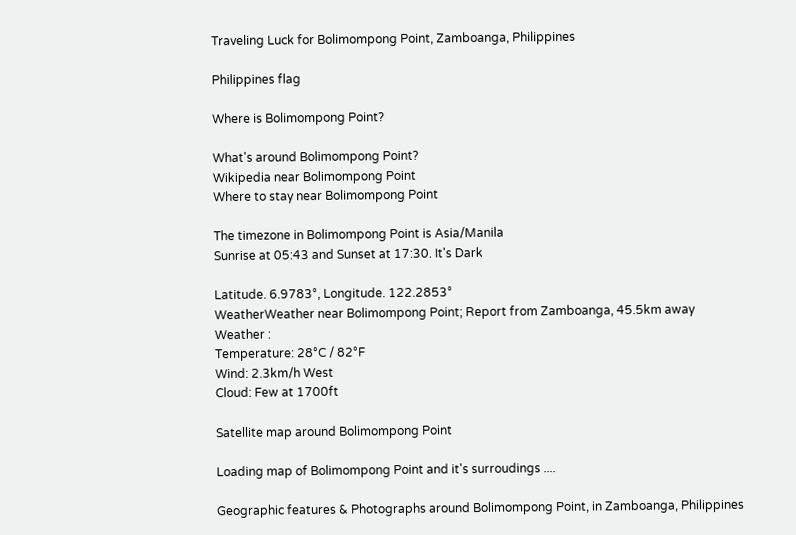Traveling Luck for Bolimompong Point, Zamboanga, Philippines

Philippines flag

Where is Bolimompong Point?

What's around Bolimompong Point?
Wikipedia near Bolimompong Point
Where to stay near Bolimompong Point

The timezone in Bolimompong Point is Asia/Manila
Sunrise at 05:43 and Sunset at 17:30. It's Dark

Latitude. 6.9783°, Longitude. 122.2853°
WeatherWeather near Bolimompong Point; Report from Zamboanga, 45.5km away
Weather :
Temperature: 28°C / 82°F
Wind: 2.3km/h West
Cloud: Few at 1700ft

Satellite map around Bolimompong Point

Loading map of Bolimompong Point and it's surroudings ....

Geographic features & Photographs around Bolimompong Point, in Zamboanga, Philippines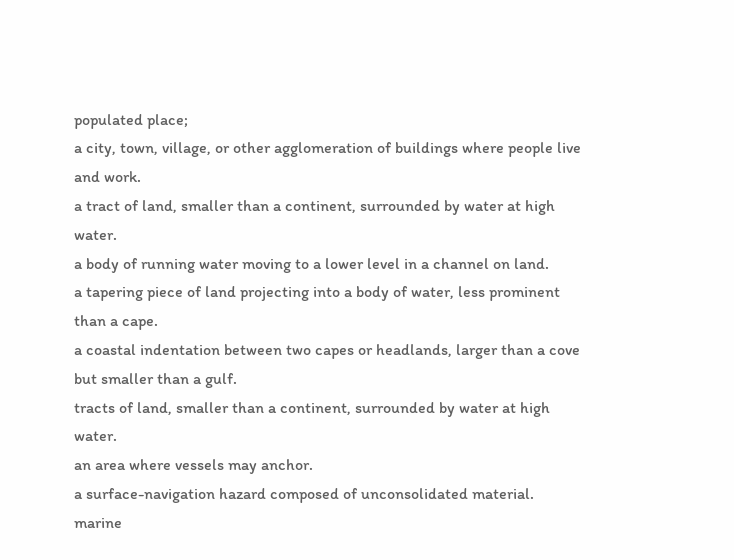populated place;
a city, town, village, or other agglomeration of buildings where people live and work.
a tract of land, smaller than a continent, surrounded by water at high water.
a body of running water moving to a lower level in a channel on land.
a tapering piece of land projecting into a body of water, less prominent than a cape.
a coastal indentation between two capes or headlands, larger than a cove but smaller than a gulf.
tracts of land, smaller than a continent, surrounded by water at high water.
an area where vessels may anchor.
a surface-navigation hazard composed of unconsolidated material.
marine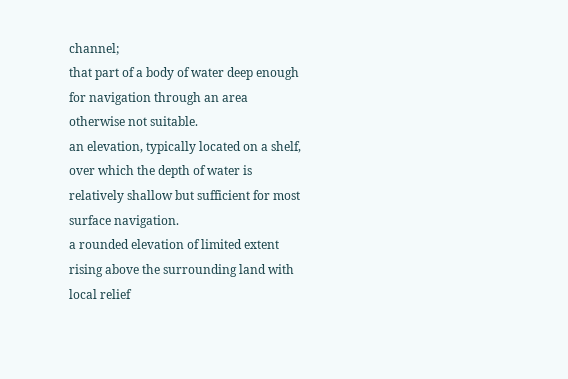channel;
that part of a body of water deep enough for navigation through an area otherwise not suitable.
an elevation, typically located on a shelf, over which the depth of water is relatively shallow but sufficient for most surface navigation.
a rounded elevation of limited extent rising above the surrounding land with local relief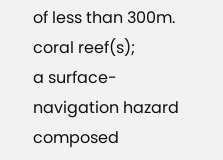of less than 300m.
coral reef(s);
a surface-navigation hazard composed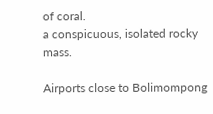of coral.
a conspicuous, isolated rocky mass.

Airports close to Bolimompong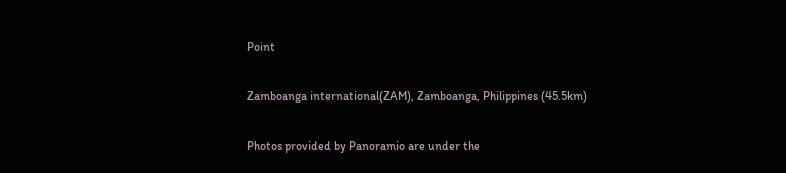Point

Zamboanga international(ZAM), Zamboanga, Philippines (45.5km)

Photos provided by Panoramio are under the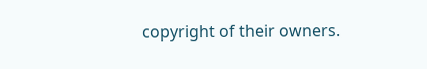copyright of their owners.